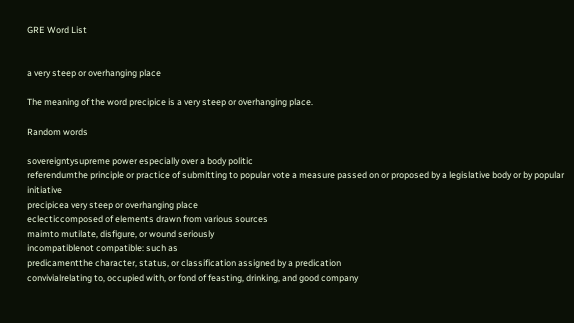GRE Word List


a very steep or overhanging place

The meaning of the word precipice is a very steep or overhanging place.

Random words

sovereigntysupreme power especially over a body politic
referendumthe principle or practice of submitting to popular vote a measure passed on or proposed by a legislative body or by popular initiative
precipicea very steep or overhanging place
eclecticcomposed of elements drawn from various sources
maimto mutilate, disfigure, or wound seriously
incompatiblenot compatible: such as
predicamentthe character, status, or classification assigned by a predication
convivialrelating to, occupied with, or fond of feasting, drinking, and good company